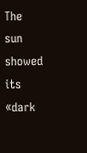The sun showed its «dark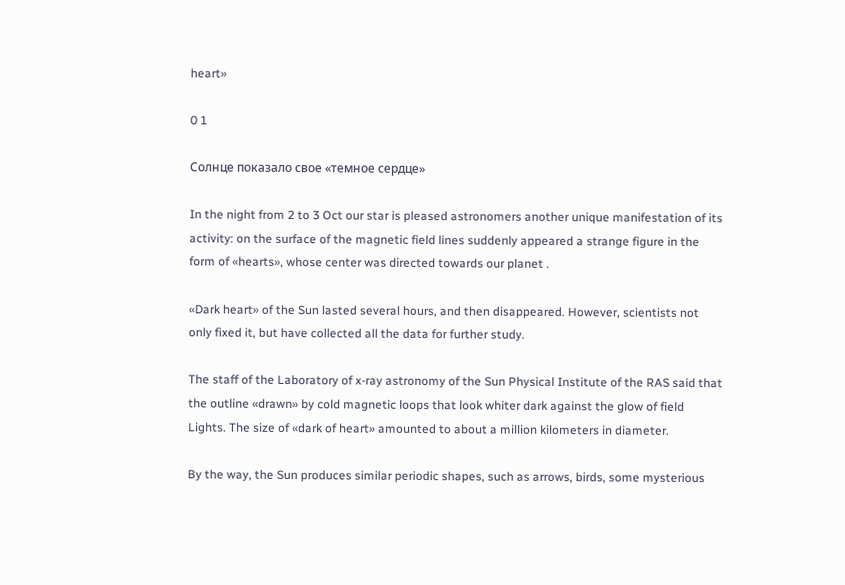heart»

0 1

Солнце показало свое «темное сердце»

In the night from 2 to 3 Oct our star is pleased astronomers another unique manifestation of its activity: on the surface of the magnetic field lines suddenly appeared a strange figure in the form of «hearts», whose center was directed towards our planet .

«Dark heart» of the Sun lasted several hours, and then disappeared. However, scientists not only fixed it, but have collected all the data for further study.

The staff of the Laboratory of x-ray astronomy of the Sun Physical Institute of the RAS said that the outline «drawn» by cold magnetic loops that look whiter dark against the glow of field Lights. The size of «dark of heart» amounted to about a million kilometers in diameter.

By the way, the Sun produces similar periodic shapes, such as arrows, birds, some mysterious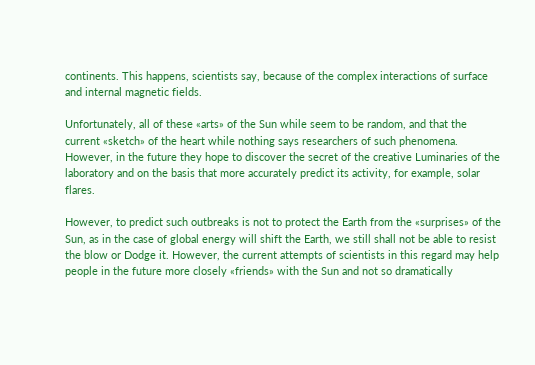continents. This happens, scientists say, because of the complex interactions of surface and internal magnetic fields.

Unfortunately, all of these «arts» of the Sun while seem to be random, and that the current «sketch» of the heart while nothing says researchers of such phenomena. However, in the future they hope to discover the secret of the creative Luminaries of the laboratory and on the basis that more accurately predict its activity, for example, solar flares.

However, to predict such outbreaks is not to protect the Earth from the «surprises» of the Sun, as in the case of global energy will shift the Earth, we still shall not be able to resist the blow or Dodge it. However, the current attempts of scientists in this regard may help people in the future more closely «friends» with the Sun and not so dramatically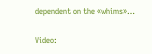dependent on the «whims»…

Video: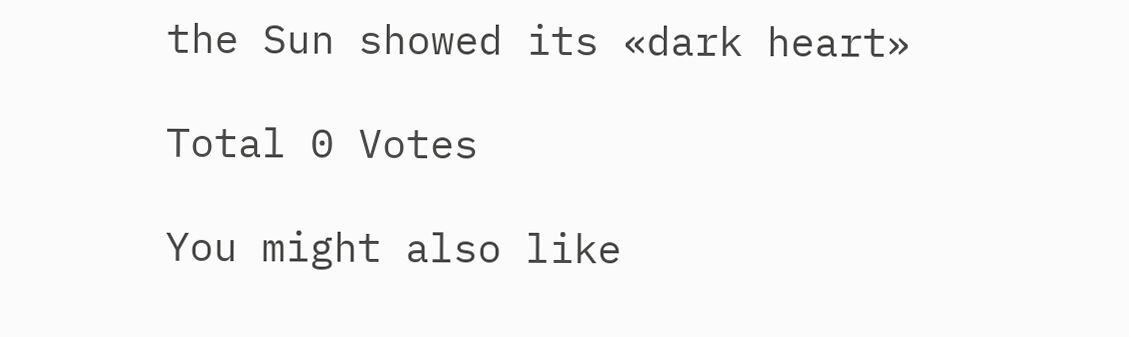the Sun showed its «dark heart»

Total 0 Votes

You might also like